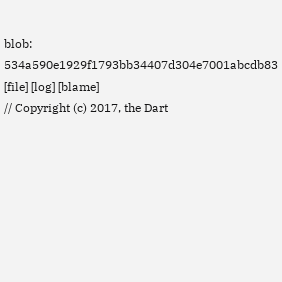blob: 534a590e1929f1793bb34407d304e7001abcdb83 [file] [log] [blame]
// Copyright (c) 2017, the Dart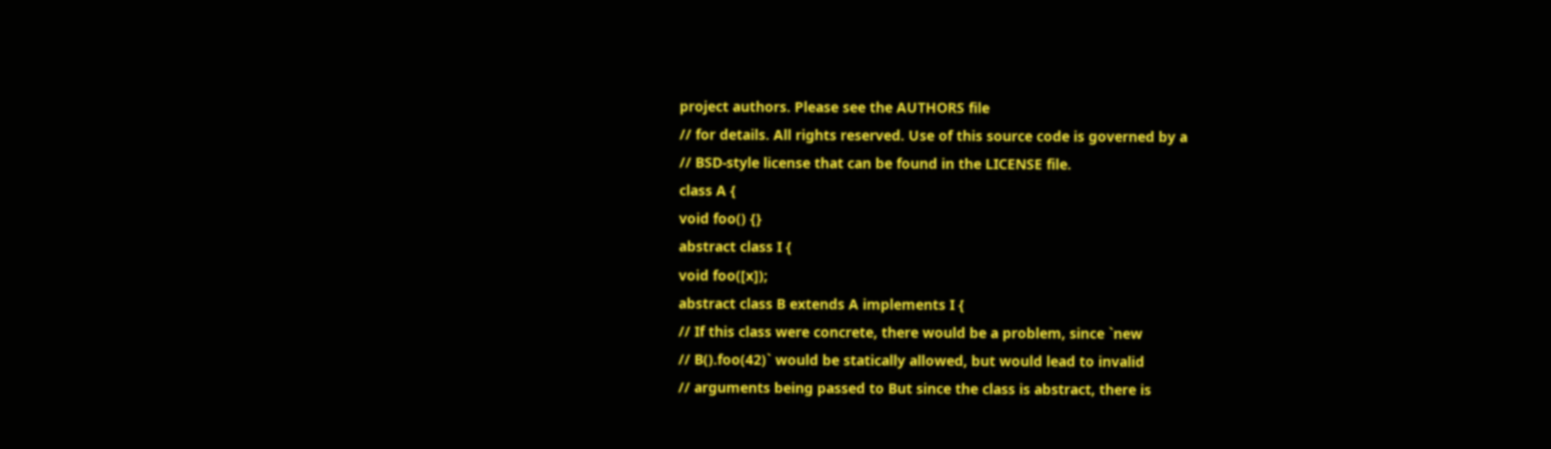project authors. Please see the AUTHORS file
// for details. All rights reserved. Use of this source code is governed by a
// BSD-style license that can be found in the LICENSE file.
class A {
void foo() {}
abstract class I {
void foo([x]);
abstract class B extends A implements I {
// If this class were concrete, there would be a problem, since `new
// B().foo(42)` would be statically allowed, but would lead to invalid
// arguments being passed to But since the class is abstract, there is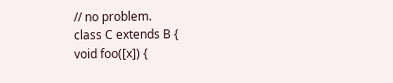// no problem.
class C extends B {
void foo([x]) {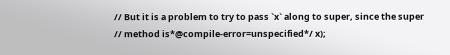// But it is a problem to try to pass `x` along to super, since the super
// method is*@compile-error=unspecified*/ x);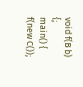void f(B b) {;
main() {
f(new C());